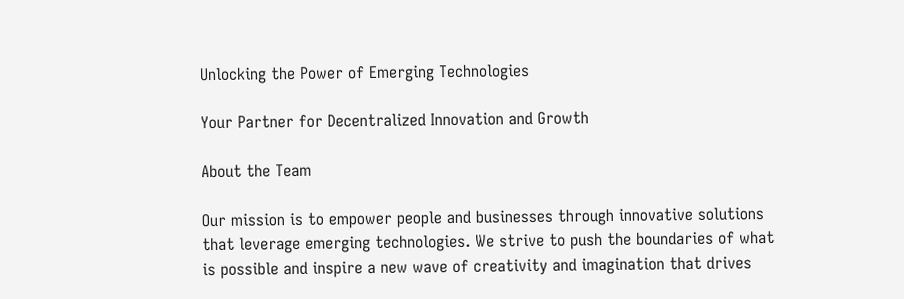Unlocking the Power of Emerging Technologies

Your Partner for Decentralized Innovation and Growth

About the Team

Our mission is to empower people and businesses through innovative solutions that leverage emerging technologies. We strive to push the boundaries of what is possible and inspire a new wave of creativity and imagination that drives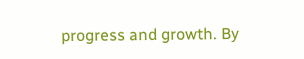progress and growth. By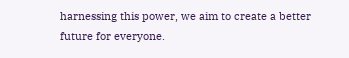harnessing this power, we aim to create a better future for everyone.